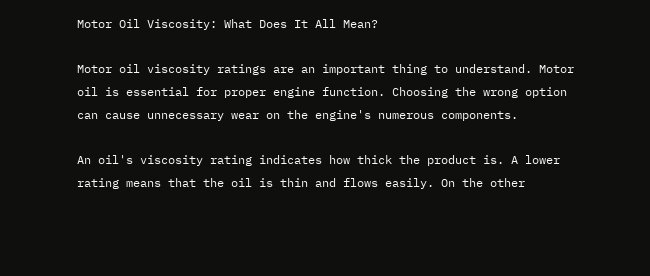Motor Oil Viscosity: What Does It All Mean?

Motor oil viscosity ratings are an important thing to understand. Motor oil is essential for proper engine function. Choosing the wrong option can cause unnecessary wear on the engine's numerous components.

An oil's viscosity rating indicates how thick the product is. A lower rating means that the oil is thin and flows easily. On the other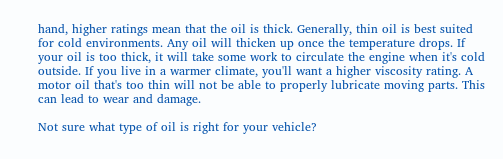hand, higher ratings mean that the oil is thick. Generally, thin oil is best suited for cold environments. Any oil will thicken up once the temperature drops. If your oil is too thick, it will take some work to circulate the engine when it's cold outside. If you live in a warmer climate, you'll want a higher viscosity rating. A motor oil that's too thin will not be able to properly lubricate moving parts. This can lead to wear and damage.

Not sure what type of oil is right for your vehicle?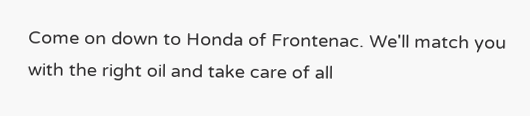Come on down to Honda of Frontenac. We'll match you with the right oil and take care of all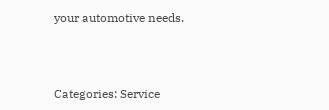your automotive needs.



Categories: Service